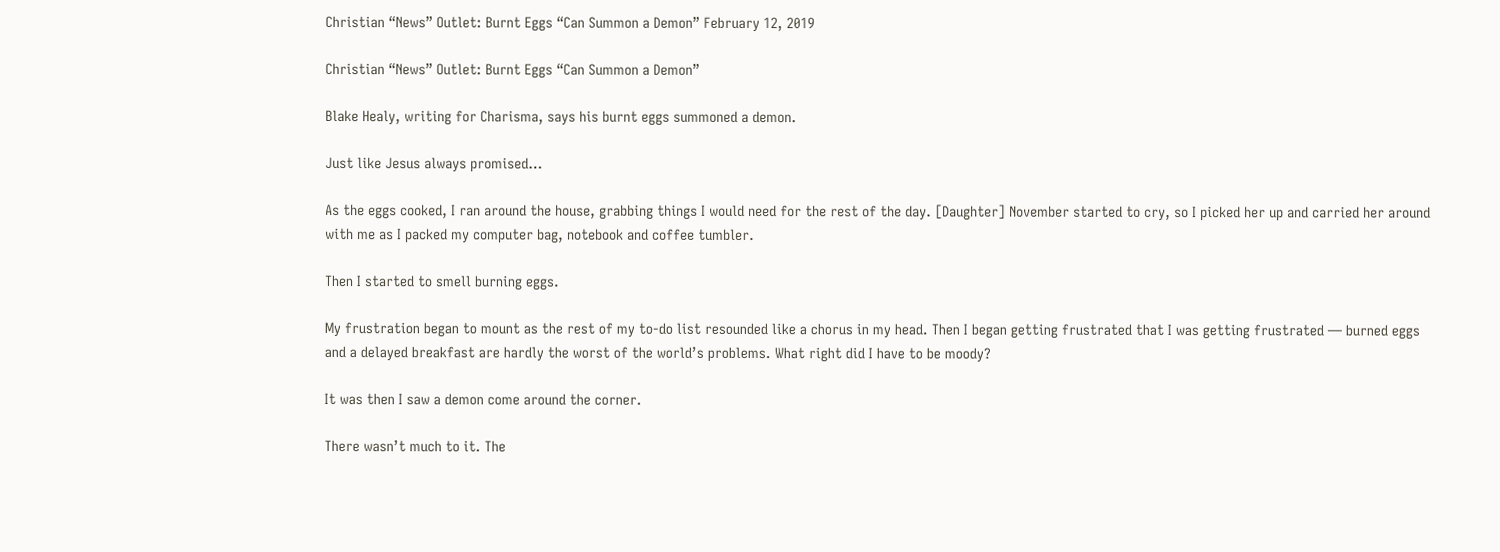Christian “News” Outlet: Burnt Eggs “Can Summon a Demon” February 12, 2019

Christian “News” Outlet: Burnt Eggs “Can Summon a Demon”

Blake Healy, writing for Charisma, says his burnt eggs summoned a demon.

Just like Jesus always promised…

As the eggs cooked, I ran around the house, grabbing things I would need for the rest of the day. [Daughter] November started to cry, so I picked her up and carried her around with me as I packed my computer bag, notebook and coffee tumbler.

Then I started to smell burning eggs.

My frustration began to mount as the rest of my to-do list resounded like a chorus in my head. Then I began getting frustrated that I was getting frustrated — burned eggs and a delayed breakfast are hardly the worst of the world’s problems. What right did I have to be moody?

It was then I saw a demon come around the corner.

There wasn’t much to it. The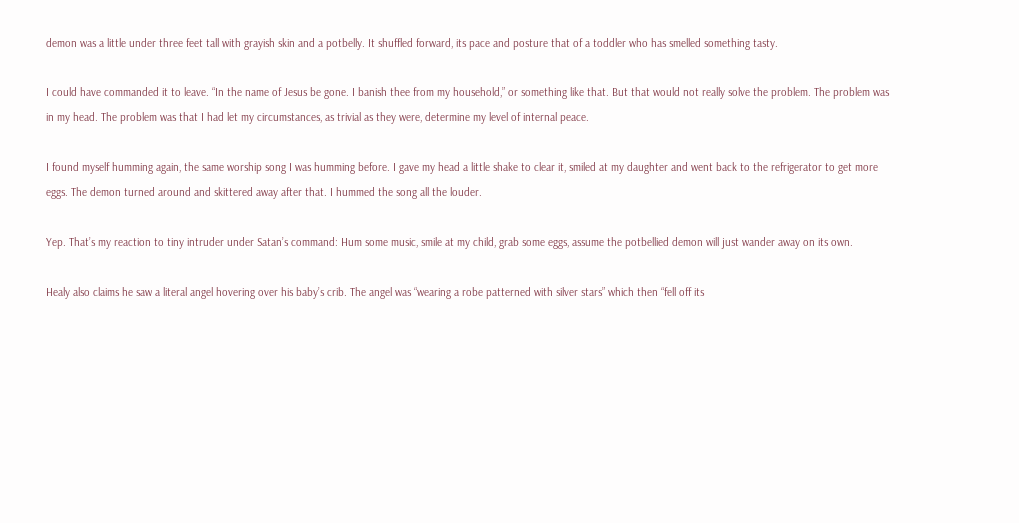demon was a little under three feet tall with grayish skin and a potbelly. It shuffled forward, its pace and posture that of a toddler who has smelled something tasty.

I could have commanded it to leave. “In the name of Jesus be gone. I banish thee from my household,” or something like that. But that would not really solve the problem. The problem was in my head. The problem was that I had let my circumstances, as trivial as they were, determine my level of internal peace.

I found myself humming again, the same worship song I was humming before. I gave my head a little shake to clear it, smiled at my daughter and went back to the refrigerator to get more eggs. The demon turned around and skittered away after that. I hummed the song all the louder.

Yep. That’s my reaction to tiny intruder under Satan’s command: Hum some music, smile at my child, grab some eggs, assume the potbellied demon will just wander away on its own.

Healy also claims he saw a literal angel hovering over his baby’s crib. The angel was “wearing a robe patterned with silver stars” which then “fell off its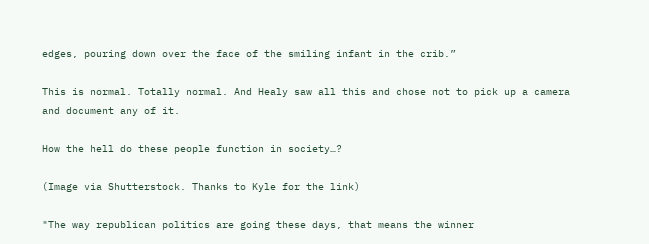edges, pouring down over the face of the smiling infant in the crib.”

This is normal. Totally normal. And Healy saw all this and chose not to pick up a camera and document any of it.

How the hell do these people function in society…?

(Image via Shutterstock. Thanks to Kyle for the link)

"The way republican politics are going these days, that means the winner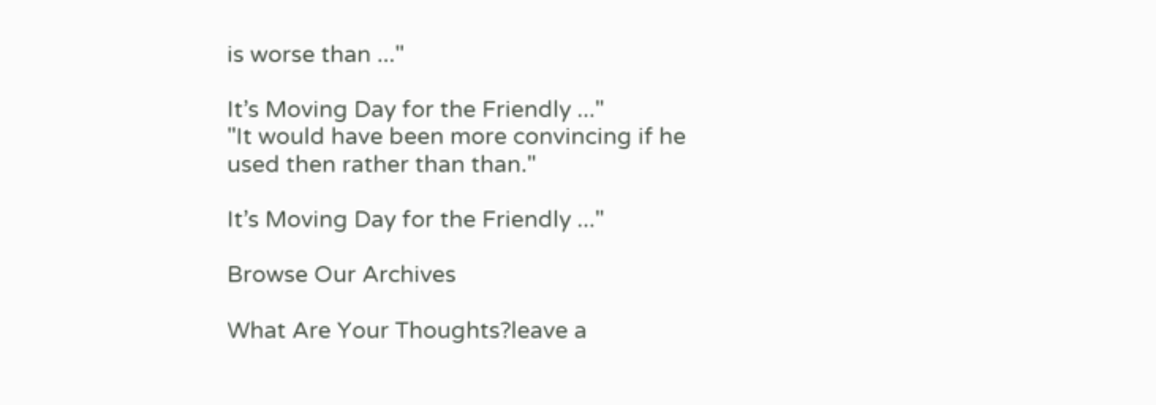is worse than ..."

It’s Moving Day for the Friendly ..."
"It would have been more convincing if he used then rather than than."

It’s Moving Day for the Friendly ..."

Browse Our Archives

What Are Your Thoughts?leave a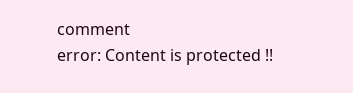comment
error: Content is protected !!